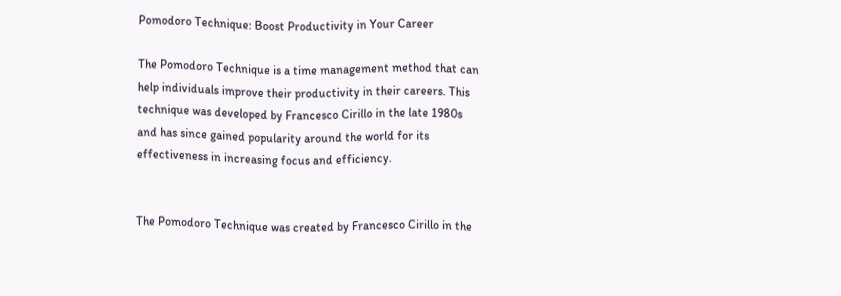Pomodoro Technique: Boost Productivity in Your Career

The Pomodoro Technique is a time management method that can help individuals improve their productivity in their careers. This technique was developed by Francesco Cirillo in the late 1980s and has since gained popularity around the world for its effectiveness in increasing focus and efficiency.


The Pomodoro Technique was created by Francesco Cirillo in the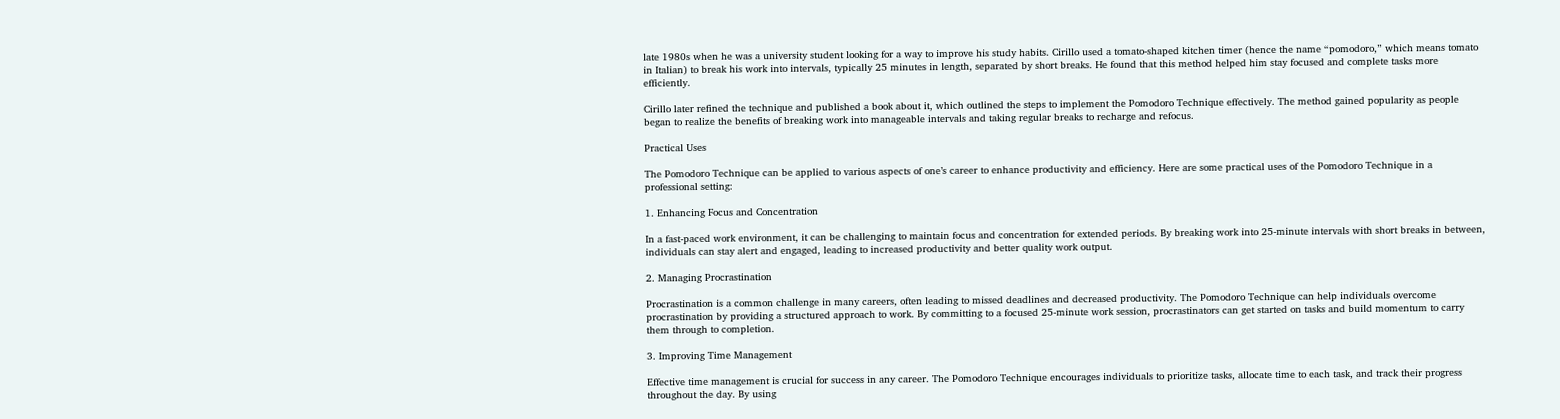late 1980s when he was a university student looking for a way to improve his study habits. Cirillo used a tomato-shaped kitchen timer (hence the name “pomodoro,” which means tomato in Italian) to break his work into intervals, typically 25 minutes in length, separated by short breaks. He found that this method helped him stay focused and complete tasks more efficiently.

Cirillo later refined the technique and published a book about it, which outlined the steps to implement the Pomodoro Technique effectively. The method gained popularity as people began to realize the benefits of breaking work into manageable intervals and taking regular breaks to recharge and refocus.

Practical Uses

The Pomodoro Technique can be applied to various aspects of one’s career to enhance productivity and efficiency. Here are some practical uses of the Pomodoro Technique in a professional setting:

1. Enhancing Focus and Concentration

In a fast-paced work environment, it can be challenging to maintain focus and concentration for extended periods. By breaking work into 25-minute intervals with short breaks in between, individuals can stay alert and engaged, leading to increased productivity and better quality work output.

2. Managing Procrastination

Procrastination is a common challenge in many careers, often leading to missed deadlines and decreased productivity. The Pomodoro Technique can help individuals overcome procrastination by providing a structured approach to work. By committing to a focused 25-minute work session, procrastinators can get started on tasks and build momentum to carry them through to completion.

3. Improving Time Management

Effective time management is crucial for success in any career. The Pomodoro Technique encourages individuals to prioritize tasks, allocate time to each task, and track their progress throughout the day. By using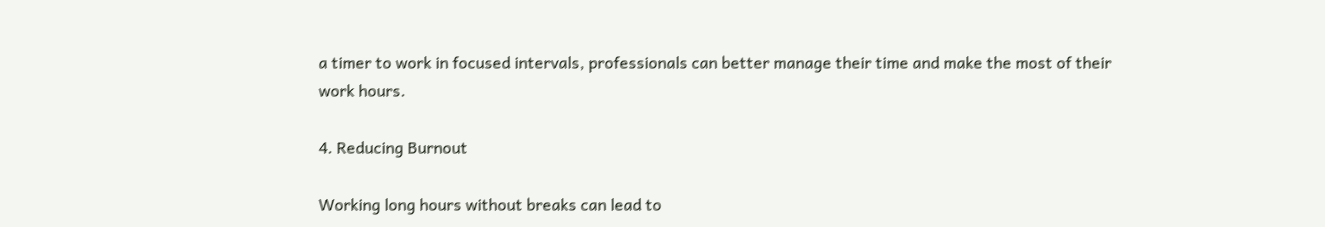a timer to work in focused intervals, professionals can better manage their time and make the most of their work hours.

4. Reducing Burnout

Working long hours without breaks can lead to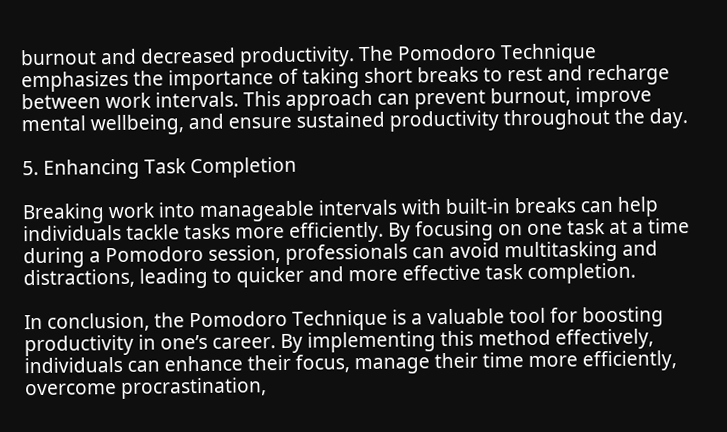burnout and decreased productivity. The Pomodoro Technique emphasizes the importance of taking short breaks to rest and recharge between work intervals. This approach can prevent burnout, improve mental wellbeing, and ensure sustained productivity throughout the day.

5. Enhancing Task Completion

Breaking work into manageable intervals with built-in breaks can help individuals tackle tasks more efficiently. By focusing on one task at a time during a Pomodoro session, professionals can avoid multitasking and distractions, leading to quicker and more effective task completion.

In conclusion, the Pomodoro Technique is a valuable tool for boosting productivity in one’s career. By implementing this method effectively, individuals can enhance their focus, manage their time more efficiently, overcome procrastination,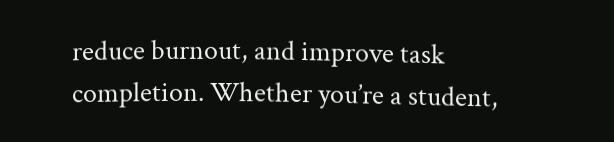reduce burnout, and improve task completion. Whether you’re a student,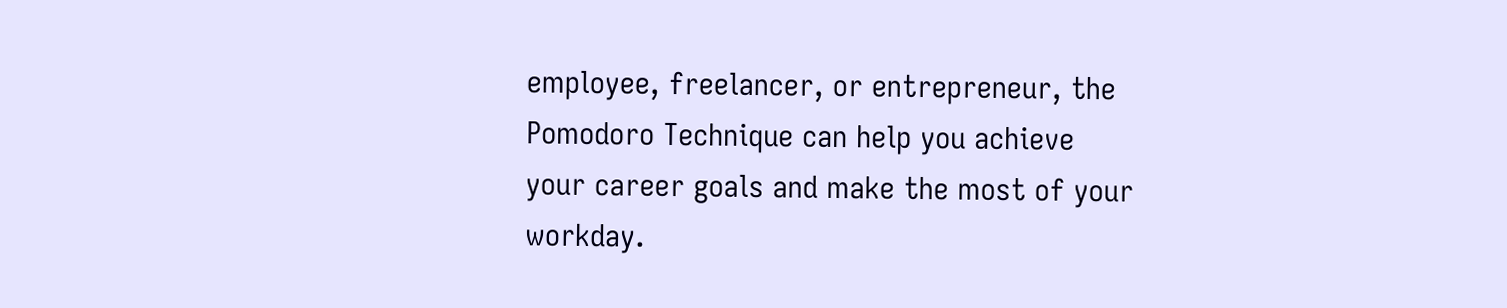employee, freelancer, or entrepreneur, the Pomodoro Technique can help you achieve your career goals and make the most of your workday.